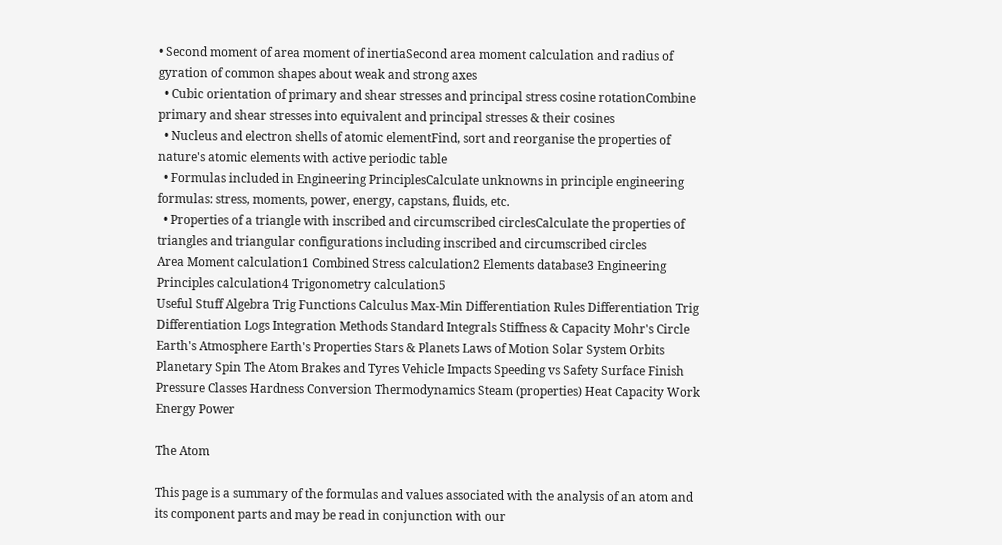• Second moment of area moment of inertiaSecond area moment calculation and radius of gyration of common shapes about weak and strong axes
  • Cubic orientation of primary and shear stresses and principal stress cosine rotationCombine primary and shear stresses into equivalent and principal stresses & their cosines
  • Nucleus and electron shells of atomic elementFind, sort and reorganise the properties of nature's atomic elements with active periodic table
  • Formulas included in Engineering PrinciplesCalculate unknowns in principle engineering formulas: stress, moments, power, energy, capstans, fluids, etc.
  • Properties of a triangle with inscribed and circumscribed circlesCalculate the properties of triangles and triangular configurations including inscribed and circumscribed circles
Area Moment calculation1 Combined Stress calculation2 Elements database3 Engineering Principles calculation4 Trigonometry calculation5
Useful Stuff Algebra Trig Functions Calculus Max-Min Differentiation Rules Differentiation Trig Differentiation Logs Integration Methods Standard Integrals Stiffness & Capacity Mohr's Circle Earth's Atmosphere Earth's Properties Stars & Planets Laws of Motion Solar System Orbits Planetary Spin The Atom Brakes and Tyres Vehicle Impacts Speeding vs Safety Surface Finish Pressure Classes Hardness Conversion Thermodynamics Steam (properties) Heat Capacity Work Energy Power

The Atom

This page is a summary of the formulas and values associated with the analysis of an atom and its component parts and may be read in conjunction with our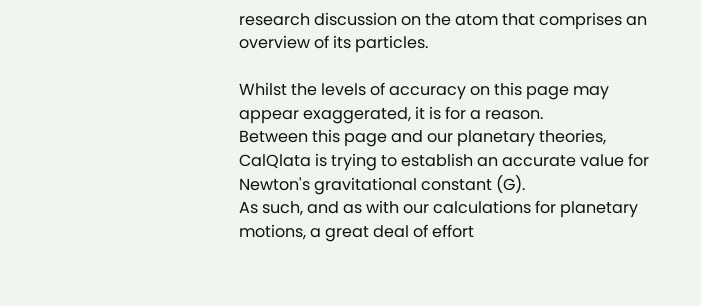research discussion on the atom that comprises an overview of its particles.

Whilst the levels of accuracy on this page may appear exaggerated, it is for a reason.
Between this page and our planetary theories, CalQlata is trying to establish an accurate value for Newton's gravitational constant (G).
As such, and as with our calculations for planetary motions, a great deal of effort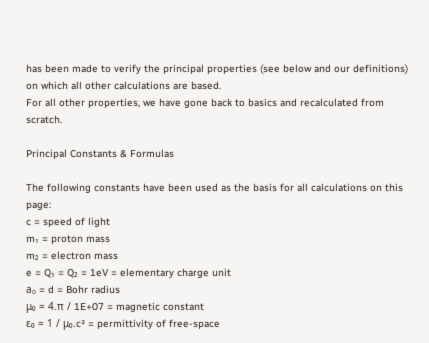has been made to verify the principal properties (see below and our definitions) on which all other calculations are based.
For all other properties, we have gone back to basics and recalculated from scratch.

Principal Constants & Formulas

The following constants have been used as the basis for all calculations on this page:
c = speed of light
m₁ = proton mass
m₂ = electron mass
e = Q₁ = Q₂ = 1eV = elementary charge unit
aₒ = d = Bohr radius
μ₀ = 4.π / 1E+07 = magnetic constant
ε₀ = 1 / μ₀.c² = permittivity of free-space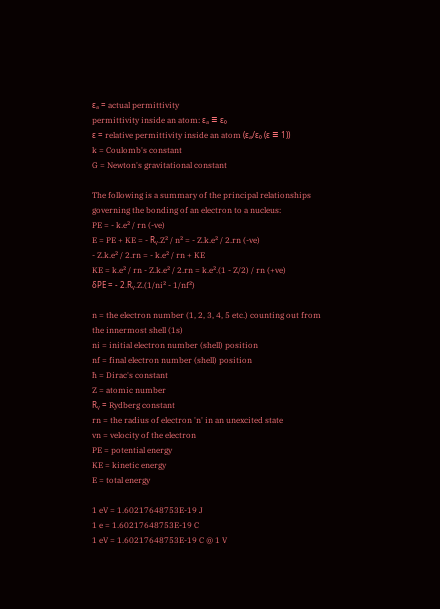εₐ = actual permittivity
permittivity inside an atom: εₐ ≡ ε₀
ε = relative permittivity inside an atom (εₐ/ε₀ (ε ≡ 1))
k = Coulomb's constant
G = Newton's gravitational constant

The following is a summary of the principal relationships governing the bonding of an electron to a nucleus:
PE = - k.e² / rn (-ve)
E = PE + KE = - Rᵧ.Z² / n² = - Z.k.e² / 2.rn (-ve)
- Z.k.e² / 2.rn = - k.e² / rn + KE
KE = k.e² / rn - Z.k.e² / 2.rn = k.e².(1 - Z/2) / rn (+ve)
δPE = - 2.Rᵧ.Z.(1/ni² - 1/nf²)

n = the electron number (1, 2, 3, 4, 5 etc.) counting out from the innermost shell (1s)
ni = initial electron number (shell) position
nf = final electron number (shell) position
ħ = Dirac's constant
Z = atomic number
Rᵧ = Rydberg constant
rn = the radius of electron 'n' in an unexcited state
vn = velocity of the electron
PE = potential energy
KE = kinetic energy
E = total energy

1 eV = 1.60217648753E-19 J
1 e = 1.60217648753E-19 C
1 eV = 1.60217648753E-19 C @ 1 V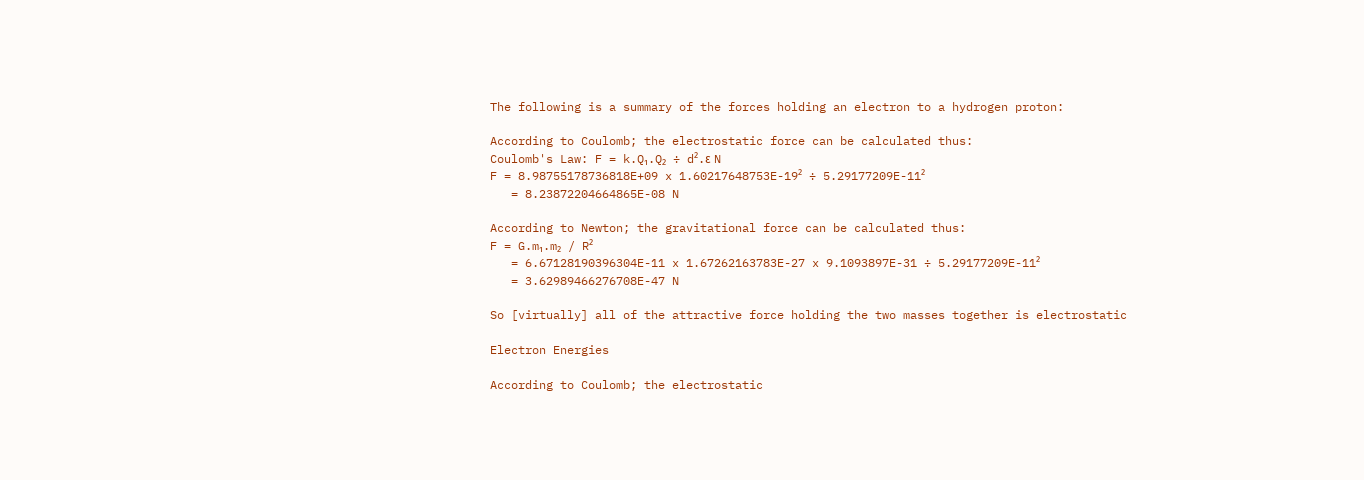The following is a summary of the forces holding an electron to a hydrogen proton:

According to Coulomb; the electrostatic force can be calculated thus:
Coulomb's Law: F = k.Q₁.Q₂ ÷ d².ε N
F = 8.98755178736818E+09 x 1.60217648753E-19² ÷ 5.29177209E-11²
   = 8.23872204664865E-08 N

According to Newton; the gravitational force can be calculated thus:
F = G.m₁.m₂ / R²
   = 6.67128190396304E-11 x 1.67262163783E-27 x 9.1093897E-31 ÷ 5.29177209E-11²
   = 3.62989466276708E-47 N

So [virtually] all of the attractive force holding the two masses together is electrostatic

Electron Energies

According to Coulomb; the electrostatic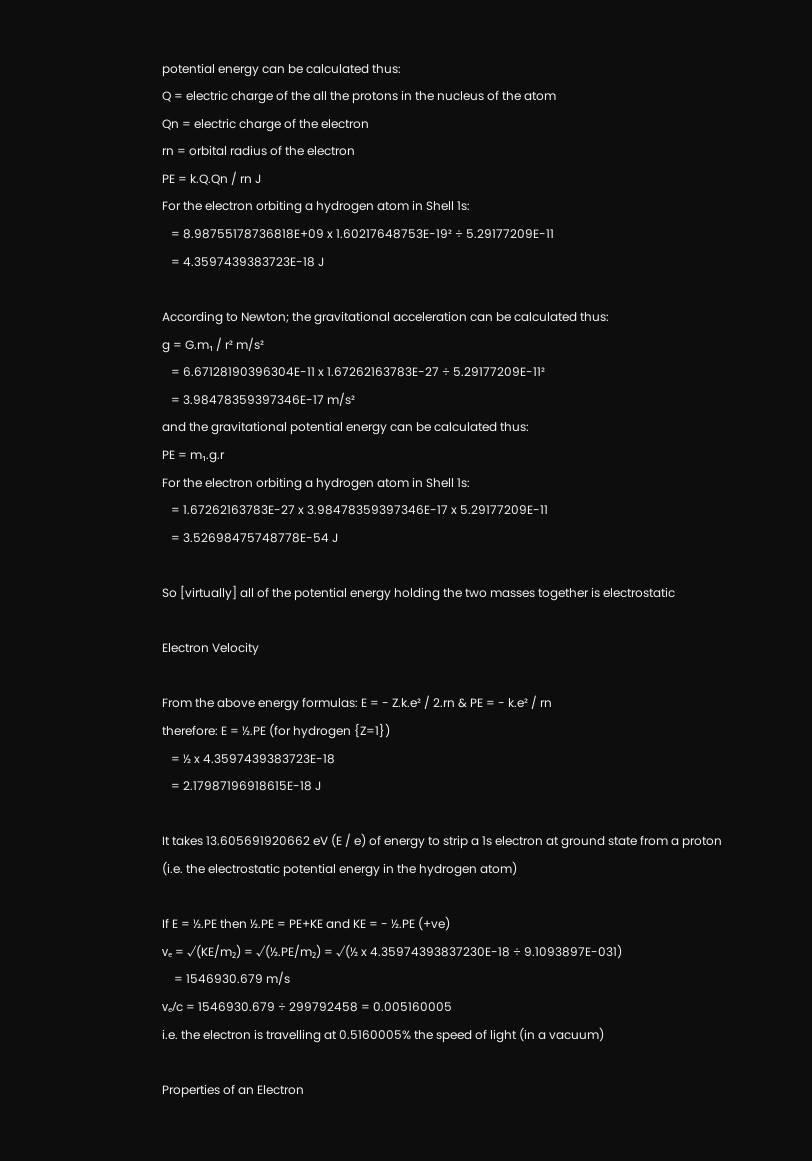potential energy can be calculated thus:
Q = electric charge of the all the protons in the nucleus of the atom
Qn = electric charge of the electron
rn = orbital radius of the electron
PE = k.Q.Qn / rn J
For the electron orbiting a hydrogen atom in Shell 1s:
   = 8.98755178736818E+09 x 1.60217648753E-19² ÷ 5.29177209E-11
   = 4.3597439383723E-18 J

According to Newton; the gravitational acceleration can be calculated thus:
g = G.m₁ / r² m/s²
   = 6.67128190396304E-11 x 1.67262163783E-27 ÷ 5.29177209E-11²
   = 3.98478359397346E-17 m/s²
and the gravitational potential energy can be calculated thus:
PE = m₁.g.r
For the electron orbiting a hydrogen atom in Shell 1s:
   = 1.67262163783E-27 x 3.98478359397346E-17 x 5.29177209E-11
   = 3.52698475748778E-54 J

So [virtually] all of the potential energy holding the two masses together is electrostatic

Electron Velocity

From the above energy formulas: E = - Z.k.e² / 2.rn & PE = - k.e² / rn
therefore: E = ½.PE (for hydrogen {Z=1})
   = ½ x 4.3597439383723E-18
   = 2.17987196918615E-18 J

It takes 13.605691920662 eV (E / e) of energy to strip a 1s electron at ground state from a proton (i.e. the electrostatic potential energy in the hydrogen atom)

If E = ½.PE then ½.PE = PE+KE and KE = - ½.PE (+ve)
vₑ = √(KE/m₂) = √(½.PE/m₂) = √(½ x 4.35974393837230E-18 ÷ 9.1093897E-031)
    = 1546930.679 m/s
vₑ/c = 1546930.679 ÷ 299792458 = 0.005160005
i.e. the electron is travelling at 0.5160005% the speed of light (in a vacuum)

Properties of an Electron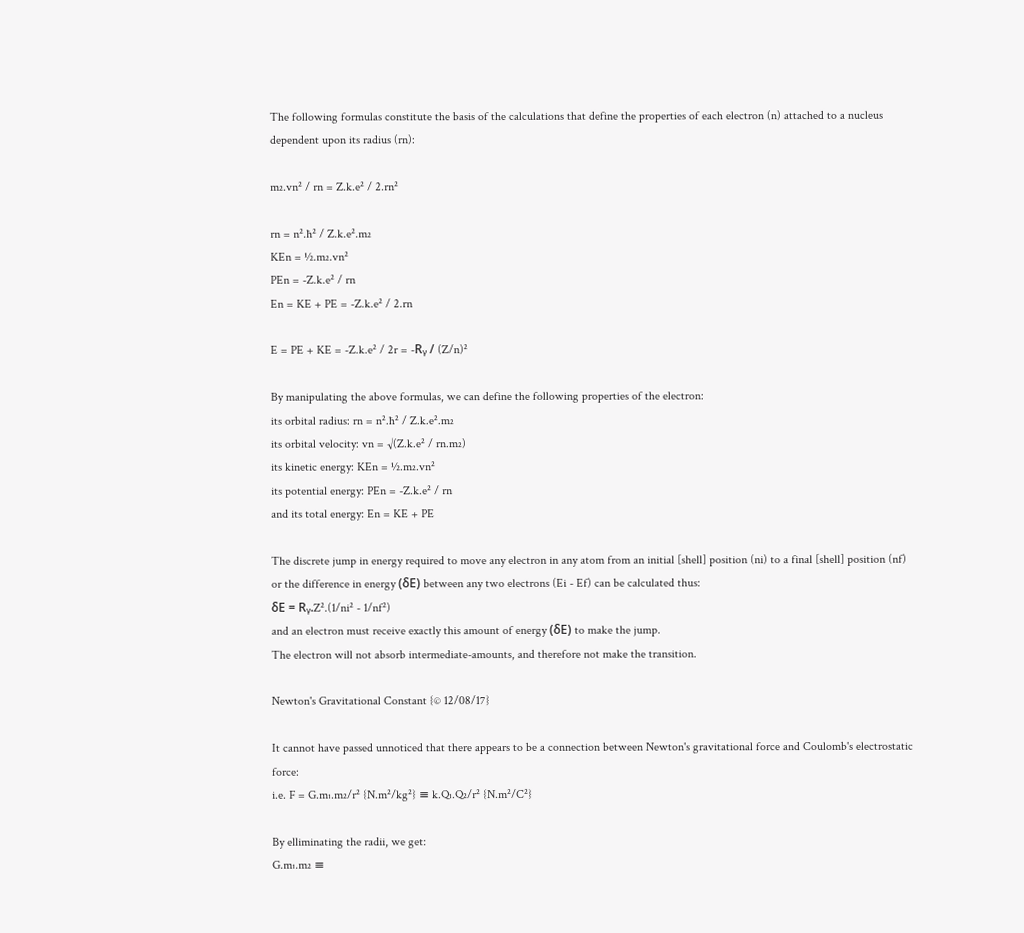The following formulas constitute the basis of the calculations that define the properties of each electron (n) attached to a nucleus dependent upon its radius (rn):

m₂.vn² / rn = Z.k.e² / 2.rn²

rn = n².ħ² / Z.k.e².m₂
KEn = ½.m₂.vn²
PEn = -Z.k.e² / rn
En = KE + PE = -Z.k.e² / 2.rn

E = PE + KE = -Z.k.e² / 2r = -Rᵧ / (Z/n)²

By manipulating the above formulas, we can define the following properties of the electron:
its orbital radius: rn = n².ħ² / Z.k.e².m₂
its orbital velocity: vn = √(Z.k.e² / rn.m₂)
its kinetic energy: KEn = ½.m₂.vn²
its potential energy: PEn = -Z.k.e² / rn
and its total energy: En = KE + PE

The discrete jump in energy required to move any electron in any atom from an initial [shell] position (ni) to a final [shell] position (nf)
or the difference in energy (δE) between any two electrons (Ei - Ef) can be calculated thus:
δE = Rᵧ.Z².(1/ni² - 1/nf²)
and an electron must receive exactly this amount of energy (δE) to make the jump.
The electron will not absorb intermediate-amounts, and therefore not make the transition.

Newton's Gravitational Constant {© 12/08/17}

It cannot have passed unnoticed that there appears to be a connection between Newton's gravitational force and Coulomb's electrostatic force:
i.e. F = G.m₁.m₂/r² {N.m²/kg²} ≡ k.Q₁.Q₂/r² {N.m²/C²}

By elliminating the radii, we get:
G.m₁.m₂ ≡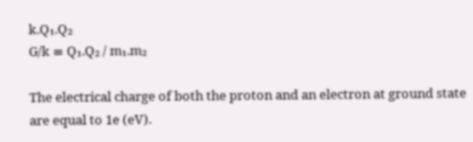k.Q₁.Q₂
G/k ≡ Q₁.Q₂ / m₁.m₂

The electrical charge of both the proton and an electron at ground state are equal to 1e (eV).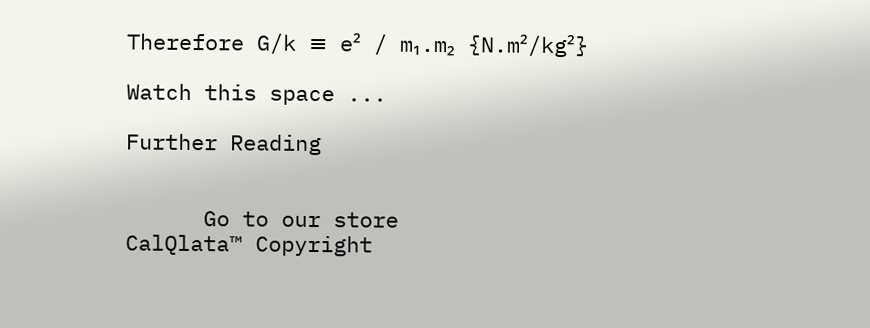Therefore G/k ≡ e² / m₁.m₂ {N.m²/kg²}

Watch this space ...

Further Reading


      Go to our store
CalQlata™ Copyright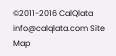©2011-2016 CalQlata info@calqlata.com Site Map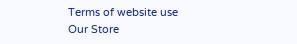Terms of website use Our Store